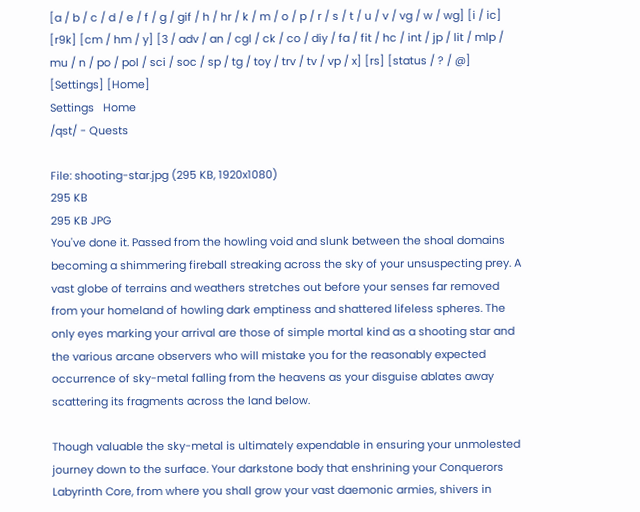[a / b / c / d / e / f / g / gif / h / hr / k / m / o / p / r / s / t / u / v / vg / w / wg] [i / ic] [r9k] [cm / hm / y] [3 / adv / an / cgl / ck / co / diy / fa / fit / hc / int / jp / lit / mlp / mu / n / po / pol / sci / soc / sp / tg / toy / trv / tv / vp / x] [rs] [status / ? / @] [Settings] [Home]
Settings   Home
/qst/ - Quests

File: shooting-star.jpg (295 KB, 1920x1080)
295 KB
295 KB JPG
You've done it. Passed from the howling void and slunk between the shoal domains becoming a shimmering fireball streaking across the sky of your unsuspecting prey. A vast globe of terrains and weathers stretches out before your senses far removed from your homeland of howling dark emptiness and shattered lifeless spheres. The only eyes marking your arrival are those of simple mortal kind as a shooting star and the various arcane observers who will mistake you for the reasonably expected occurrence of sky-metal falling from the heavens as your disguise ablates away scattering its fragments across the land below.

Though valuable the sky-metal is ultimately expendable in ensuring your unmolested journey down to the surface. Your darkstone body that enshrining your Conquerors Labyrinth Core, from where you shall grow your vast daemonic armies, shivers in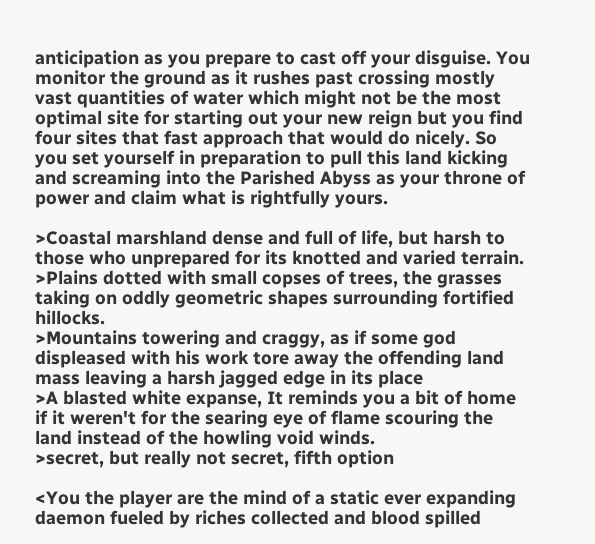anticipation as you prepare to cast off your disguise. You monitor the ground as it rushes past crossing mostly vast quantities of water which might not be the most optimal site for starting out your new reign but you find four sites that fast approach that would do nicely. So you set yourself in preparation to pull this land kicking and screaming into the Parished Abyss as your throne of power and claim what is rightfully yours.

>Coastal marshland dense and full of life, but harsh to those who unprepared for its knotted and varied terrain.
>Plains dotted with small copses of trees, the grasses taking on oddly geometric shapes surrounding fortified hillocks.
>Mountains towering and craggy, as if some god displeased with his work tore away the offending land mass leaving a harsh jagged edge in its place
>A blasted white expanse, It reminds you a bit of home if it weren't for the searing eye of flame scouring the land instead of the howling void winds.
>secret, but really not secret, fifth option

<You the player are the mind of a static ever expanding daemon fueled by riches collected and blood spilled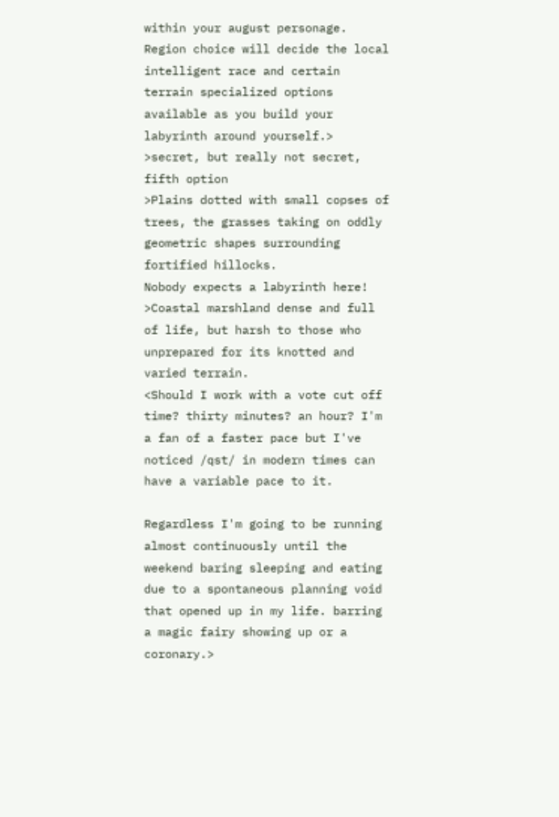within your august personage. Region choice will decide the local intelligent race and certain terrain specialized options available as you build your labyrinth around yourself.>
>secret, but really not secret, fifth option
>Plains dotted with small copses of trees, the grasses taking on oddly geometric shapes surrounding fortified hillocks.
Nobody expects a labyrinth here!
>Coastal marshland dense and full of life, but harsh to those who unprepared for its knotted and varied terrain.
<Should I work with a vote cut off time? thirty minutes? an hour? I'm a fan of a faster pace but I've noticed /qst/ in modern times can have a variable pace to it.

Regardless I'm going to be running almost continuously until the weekend baring sleeping and eating due to a spontaneous planning void that opened up in my life. barring a magic fairy showing up or a coronary.>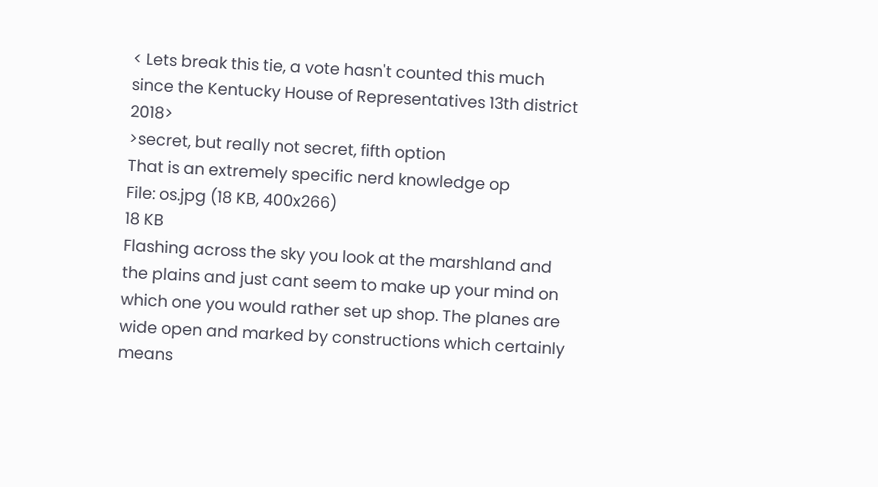< Lets break this tie, a vote hasn't counted this much since the Kentucky House of Representatives 13th district 2018>
>secret, but really not secret, fifth option
That is an extremely specific nerd knowledge op
File: os.jpg (18 KB, 400x266)
18 KB
Flashing across the sky you look at the marshland and the plains and just cant seem to make up your mind on which one you would rather set up shop. The planes are wide open and marked by constructions which certainly means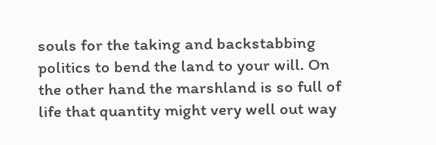souls for the taking and backstabbing politics to bend the land to your will. On the other hand the marshland is so full of life that quantity might very well out way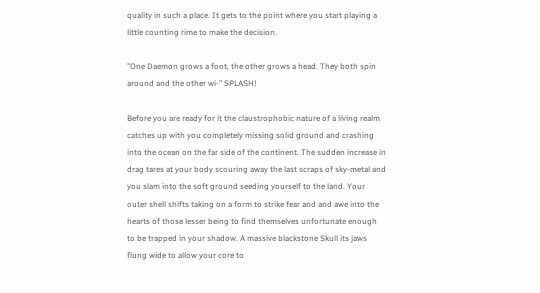quality in such a place. It gets to the point where you start playing a little counting rime to make the decision.

"One Daemon grows a foot, the other grows a head. They both spin around and the other wi-" SPLASH!

Before you are ready for it the claustrophobic nature of a living realm catches up with you completely missing solid ground and crashing into the ocean on the far side of the continent. The sudden increase in drag tares at your body scouring away the last scraps of sky-metal and you slam into the soft ground seeding yourself to the land. Your outer shell shifts taking on a form to strike fear and and awe into the hearts of those lesser being to find themselves unfortunate enough to be trapped in your shadow. A massive blackstone Skull its jaws flung wide to allow your core to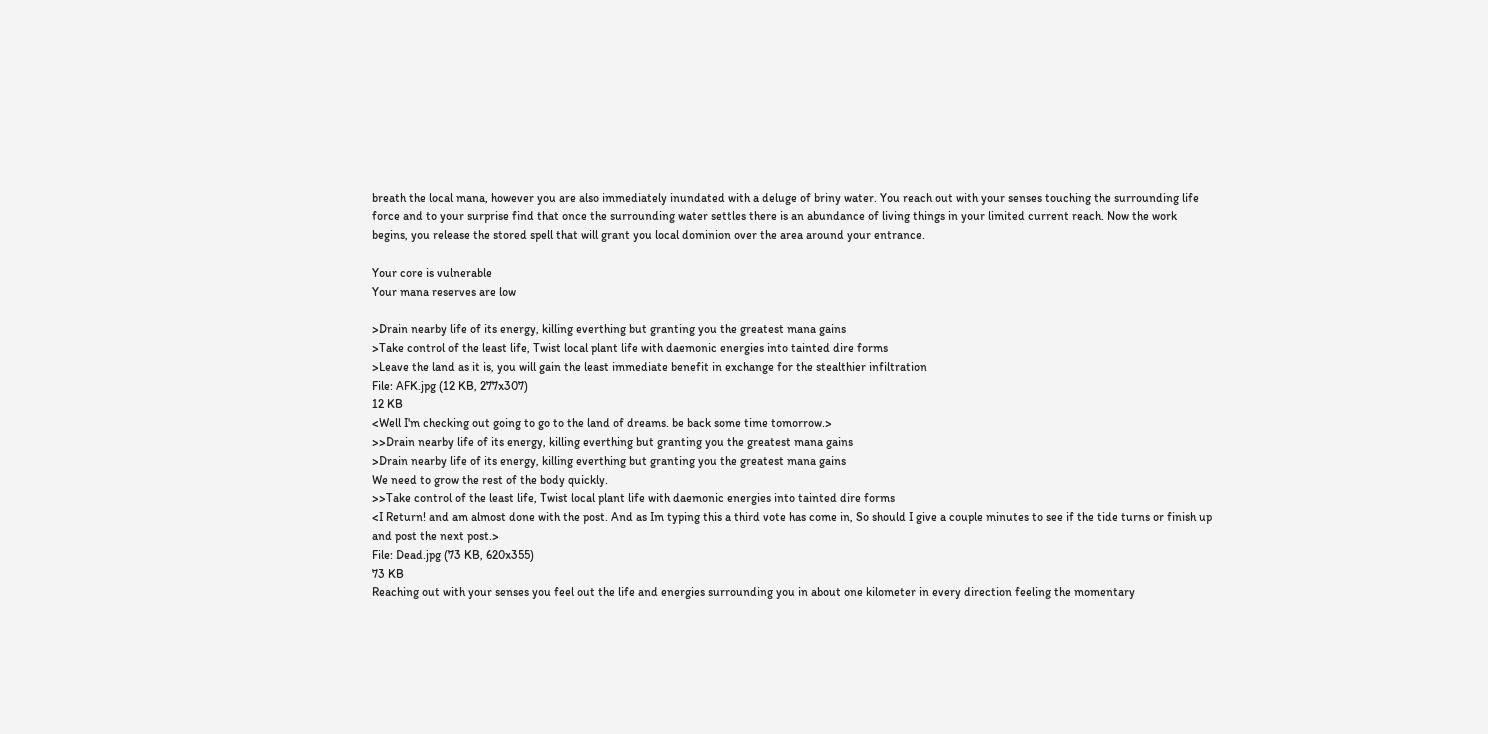breath the local mana, however you are also immediately inundated with a deluge of briny water. You reach out with your senses touching the surrounding life force and to your surprise find that once the surrounding water settles there is an abundance of living things in your limited current reach. Now the work begins, you release the stored spell that will grant you local dominion over the area around your entrance.

Your core is vulnerable
Your mana reserves are low

>Drain nearby life of its energy, killing everthing but granting you the greatest mana gains
>Take control of the least life, Twist local plant life with daemonic energies into tainted dire forms
>Leave the land as it is, you will gain the least immediate benefit in exchange for the stealthier infiltration
File: AFK.jpg (12 KB, 277x307)
12 KB
<Well I'm checking out going to go to the land of dreams. be back some time tomorrow.>
>>Drain nearby life of its energy, killing everthing but granting you the greatest mana gains
>Drain nearby life of its energy, killing everthing but granting you the greatest mana gains
We need to grow the rest of the body quickly.
>>Take control of the least life, Twist local plant life with daemonic energies into tainted dire forms
<I Return! and am almost done with the post. And as Im typing this a third vote has come in, So should I give a couple minutes to see if the tide turns or finish up and post the next post.>
File: Dead.jpg (73 KB, 620x355)
73 KB
Reaching out with your senses you feel out the life and energies surrounding you in about one kilometer in every direction feeling the momentary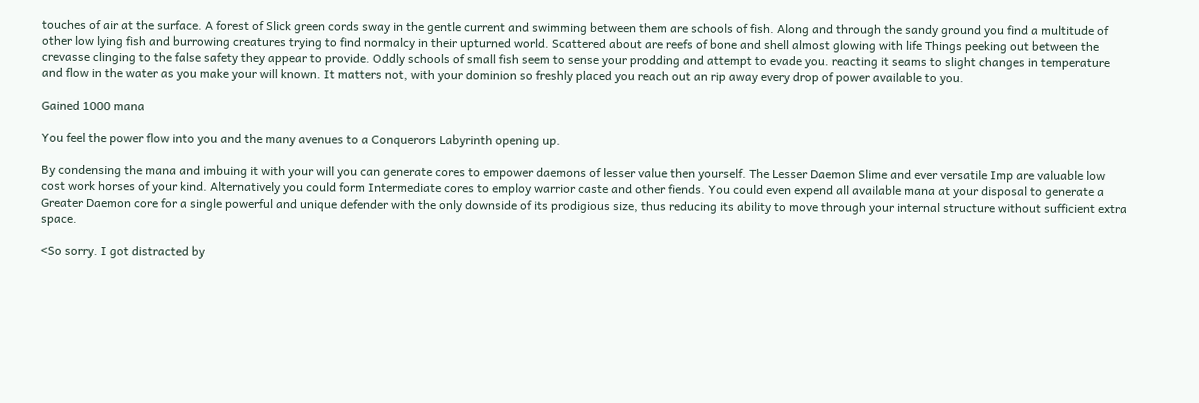touches of air at the surface. A forest of Slick green cords sway in the gentle current and swimming between them are schools of fish. Along and through the sandy ground you find a multitude of other low lying fish and burrowing creatures trying to find normalcy in their upturned world. Scattered about are reefs of bone and shell almost glowing with life Things peeking out between the crevasse clinging to the false safety they appear to provide. Oddly schools of small fish seem to sense your prodding and attempt to evade you. reacting it seams to slight changes in temperature and flow in the water as you make your will known. It matters not, with your dominion so freshly placed you reach out an rip away every drop of power available to you.

Gained 1000 mana

You feel the power flow into you and the many avenues to a Conquerors Labyrinth opening up.

By condensing the mana and imbuing it with your will you can generate cores to empower daemons of lesser value then yourself. The Lesser Daemon Slime and ever versatile Imp are valuable low cost work horses of your kind. Alternatively you could form Intermediate cores to employ warrior caste and other fiends. You could even expend all available mana at your disposal to generate a Greater Daemon core for a single powerful and unique defender with the only downside of its prodigious size, thus reducing its ability to move through your internal structure without sufficient extra space.

<So sorry. I got distracted by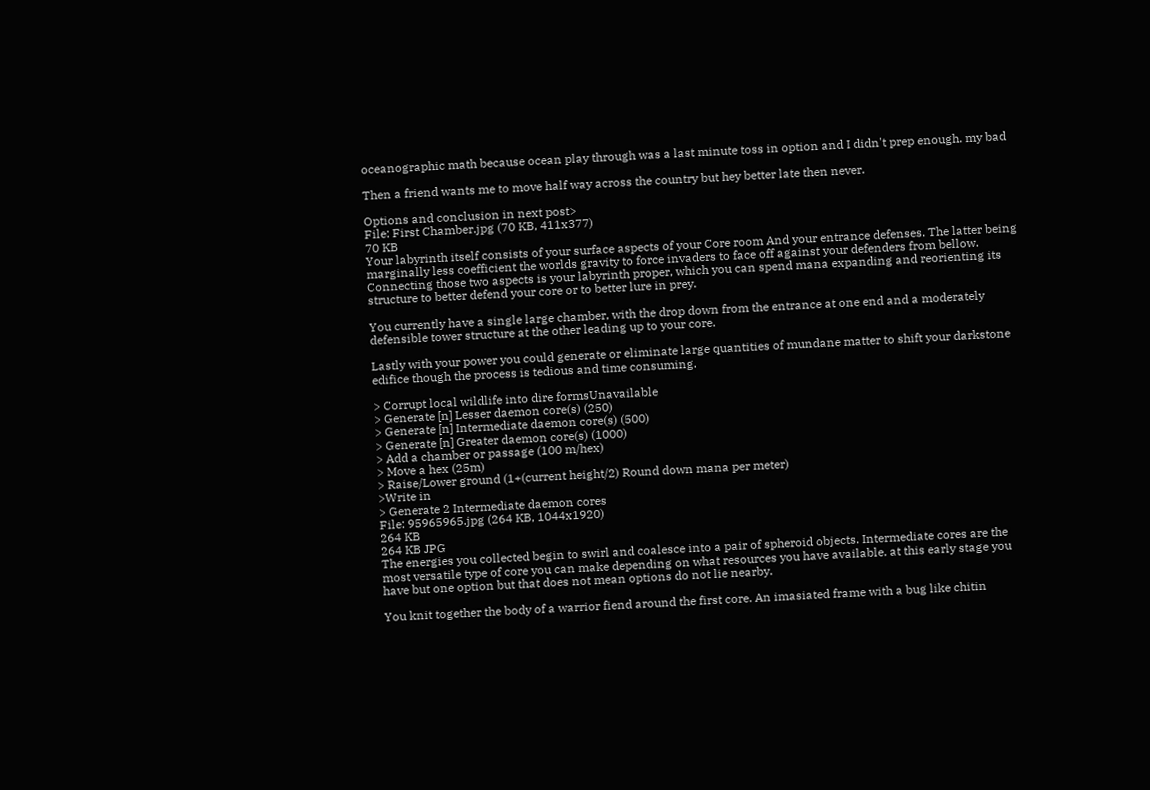oceanographic math because ocean play through was a last minute toss in option and I didn't prep enough. my bad

Then a friend wants me to move half way across the country but hey better late then never.

Options and conclusion in next post>
File: First Chamber.jpg (70 KB, 411x377)
70 KB
Your labyrinth itself consists of your surface aspects of your Core room And your entrance defenses. The latter being marginally less coefficient the worlds gravity to force invaders to face off against your defenders from bellow. Connecting those two aspects is your labyrinth proper, which you can spend mana expanding and reorienting its structure to better defend your core or to better lure in prey.

You currently have a single large chamber, with the drop down from the entrance at one end and a moderately defensible tower structure at the other leading up to your core.

Lastly with your power you could generate or eliminate large quantities of mundane matter to shift your darkstone edifice though the process is tedious and time consuming.

> Corrupt local wildlife into dire formsUnavailable
> Generate [n] Lesser daemon core(s) (250)
> Generate [n] Intermediate daemon core(s) (500)
> Generate [n] Greater daemon core(s) (1000)
> Add a chamber or passage (100 m/hex)
> Move a hex (25m)
> Raise/Lower ground (1+(current height/2) Round down mana per meter)
>Write in
> Generate 2 Intermediate daemon cores
File: 95965965.jpg (264 KB, 1044x1920)
264 KB
264 KB JPG
The energies you collected begin to swirl and coalesce into a pair of spheroid objects. Intermediate cores are the most versatile type of core you can make depending on what resources you have available. at this early stage you have but one option but that does not mean options do not lie nearby.

You knit together the body of a warrior fiend around the first core. An imasiated frame with a bug like chitin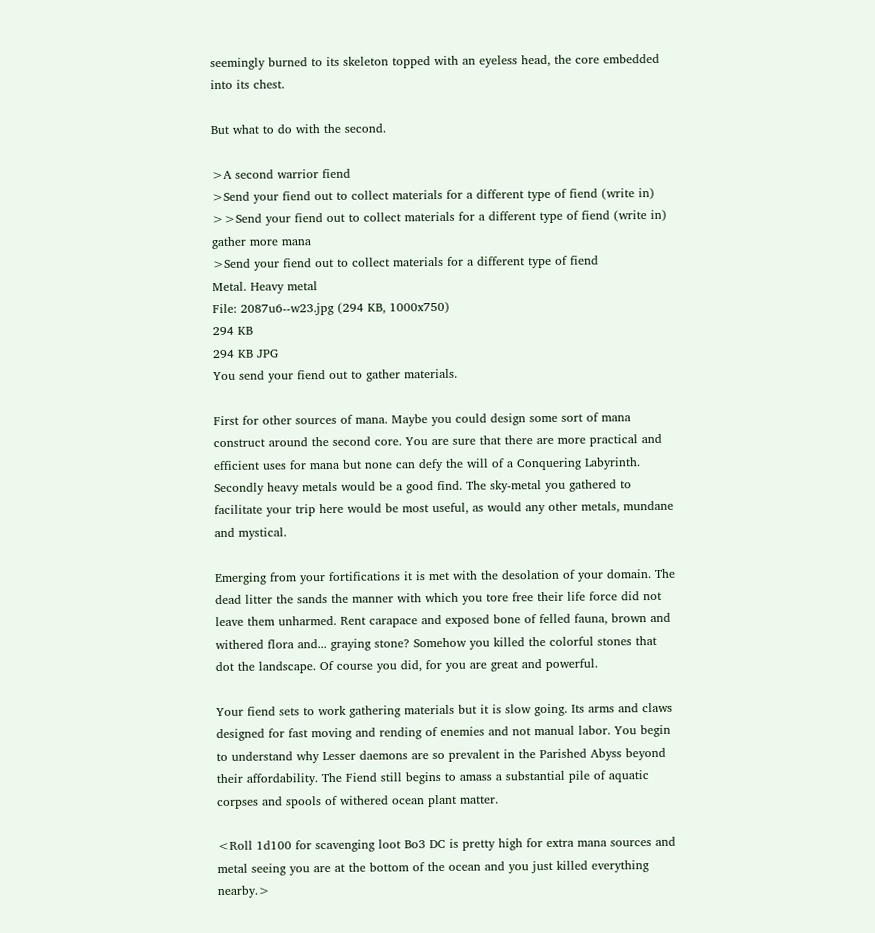seemingly burned to its skeleton topped with an eyeless head, the core embedded into its chest.

But what to do with the second.

>A second warrior fiend
>Send your fiend out to collect materials for a different type of fiend (write in)
>>Send your fiend out to collect materials for a different type of fiend (write in)
gather more mana
>Send your fiend out to collect materials for a different type of fiend
Metal. Heavy metal
File: 2087u6--w23.jpg (294 KB, 1000x750)
294 KB
294 KB JPG
You send your fiend out to gather materials.

First for other sources of mana. Maybe you could design some sort of mana construct around the second core. You are sure that there are more practical and efficient uses for mana but none can defy the will of a Conquering Labyrinth. Secondly heavy metals would be a good find. The sky-metal you gathered to facilitate your trip here would be most useful, as would any other metals, mundane and mystical.

Emerging from your fortifications it is met with the desolation of your domain. The dead litter the sands the manner with which you tore free their life force did not leave them unharmed. Rent carapace and exposed bone of felled fauna, brown and withered flora and... graying stone? Somehow you killed the colorful stones that dot the landscape. Of course you did, for you are great and powerful.

Your fiend sets to work gathering materials but it is slow going. Its arms and claws designed for fast moving and rending of enemies and not manual labor. You begin to understand why Lesser daemons are so prevalent in the Parished Abyss beyond their affordability. The Fiend still begins to amass a substantial pile of aquatic corpses and spools of withered ocean plant matter.

<Roll 1d100 for scavenging loot Bo3 DC is pretty high for extra mana sources and metal seeing you are at the bottom of the ocean and you just killed everything nearby.>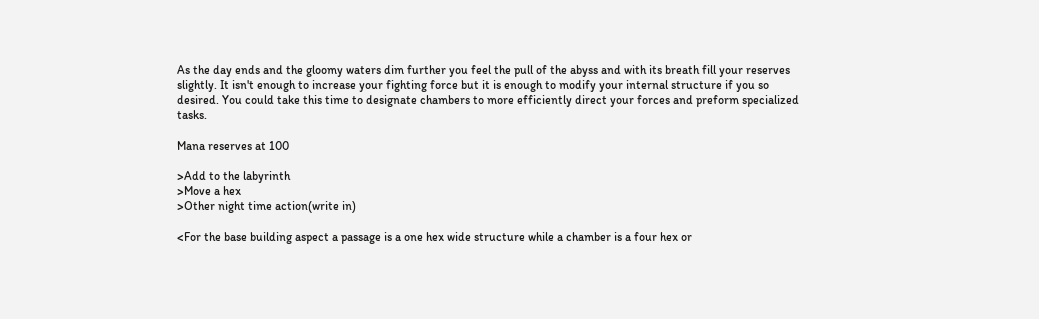As the day ends and the gloomy waters dim further you feel the pull of the abyss and with its breath fill your reserves slightly. It isn't enough to increase your fighting force but it is enough to modify your internal structure if you so desired. You could take this time to designate chambers to more efficiently direct your forces and preform specialized tasks.

Mana reserves at 100

>Add to the labyrinth
>Move a hex
>Other night time action(write in)

<For the base building aspect a passage is a one hex wide structure while a chamber is a four hex or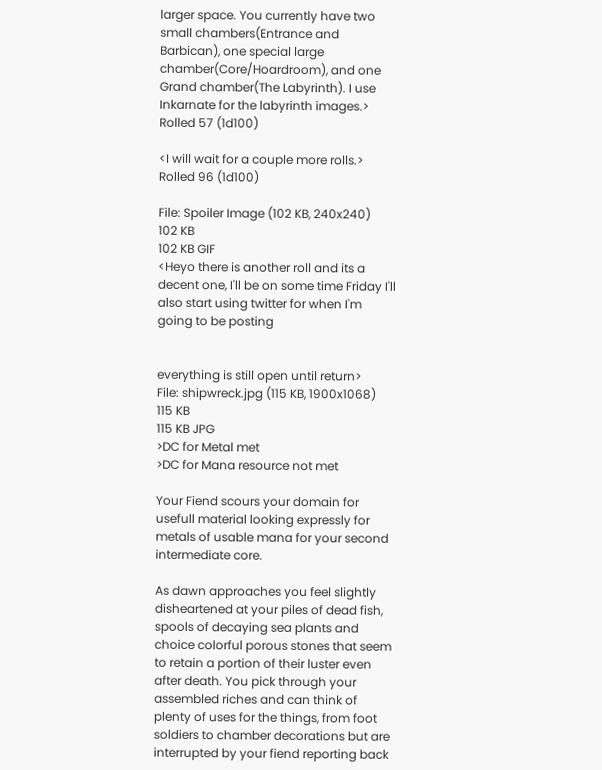larger space. You currently have two small chambers(Entrance and Barbican), one special large chamber(Core/Hoardroom), and one Grand chamber(The Labyrinth). I use Inkarnate for the labyrinth images.>
Rolled 57 (1d100)

<I will wait for a couple more rolls.>
Rolled 96 (1d100)

File: Spoiler Image (102 KB, 240x240)
102 KB
102 KB GIF
<Heyo there is another roll and its a decent one, I'll be on some time Friday I'll also start using twitter for when I'm going to be posting


everything is still open until return>
File: shipwreck.jpg (115 KB, 1900x1068)
115 KB
115 KB JPG
>DC for Metal met
>DC for Mana resource not met

Your Fiend scours your domain for usefull material looking expressly for metals of usable mana for your second intermediate core.

As dawn approaches you feel slightly disheartened at your piles of dead fish, spools of decaying sea plants and choice colorful porous stones that seem to retain a portion of their luster even after death. You pick through your assembled riches and can think of plenty of uses for the things, from foot soldiers to chamber decorations but are interrupted by your fiend reporting back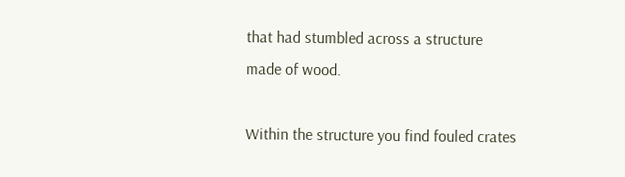that had stumbled across a structure made of wood.

Within the structure you find fouled crates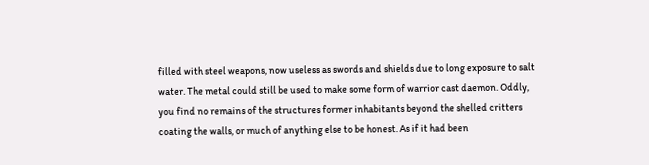filled with steel weapons, now useless as swords and shields due to long exposure to salt water. The metal could still be used to make some form of warrior cast daemon. Oddly, you find no remains of the structures former inhabitants beyond the shelled critters coating the walls, or much of anything else to be honest. As if it had been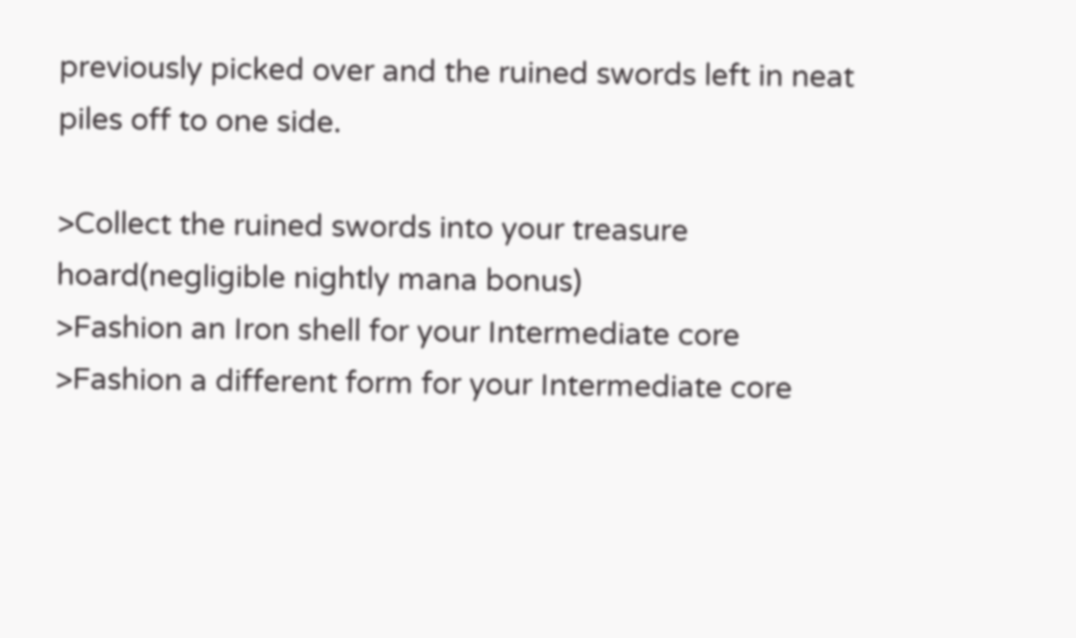previously picked over and the ruined swords left in neat piles off to one side.

>Collect the ruined swords into your treasure hoard(negligible nightly mana bonus)
>Fashion an Iron shell for your Intermediate core
>Fashion a different form for your Intermediate core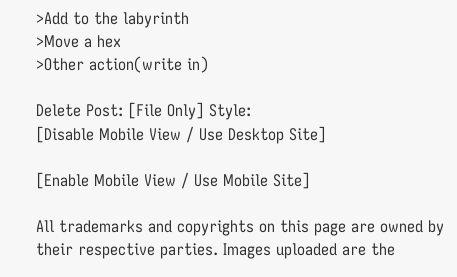>Add to the labyrinth
>Move a hex
>Other action(write in)

Delete Post: [File Only] Style:
[Disable Mobile View / Use Desktop Site]

[Enable Mobile View / Use Mobile Site]

All trademarks and copyrights on this page are owned by their respective parties. Images uploaded are the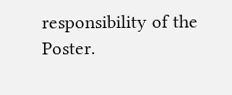responsibility of the Poster.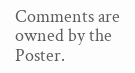Comments are owned by the Poster.